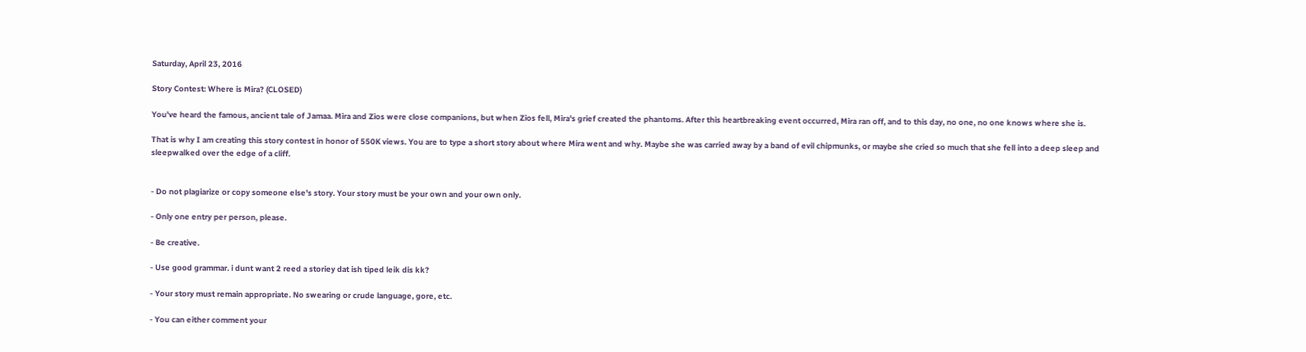Saturday, April 23, 2016

Story Contest: Where is Mira? (CLOSED)

You've heard the famous, ancient tale of Jamaa. Mira and Zios were close companions, but when Zios fell, Mira's grief created the phantoms. After this heartbreaking event occurred, Mira ran off, and to this day, no one, no one knows where she is.

That is why I am creating this story contest in honor of 550K views. You are to type a short story about where Mira went and why. Maybe she was carried away by a band of evil chipmunks, or maybe she cried so much that she fell into a deep sleep and sleepwalked over the edge of a cliff.


- Do not plagiarize or copy someone else's story. Your story must be your own and your own only.

- Only one entry per person, please.

- Be creative.

- Use good grammar. i dunt want 2 reed a storiey dat ish tiped leik dis kk?

- Your story must remain appropriate. No swearing or crude language, gore, etc.

- You can either comment your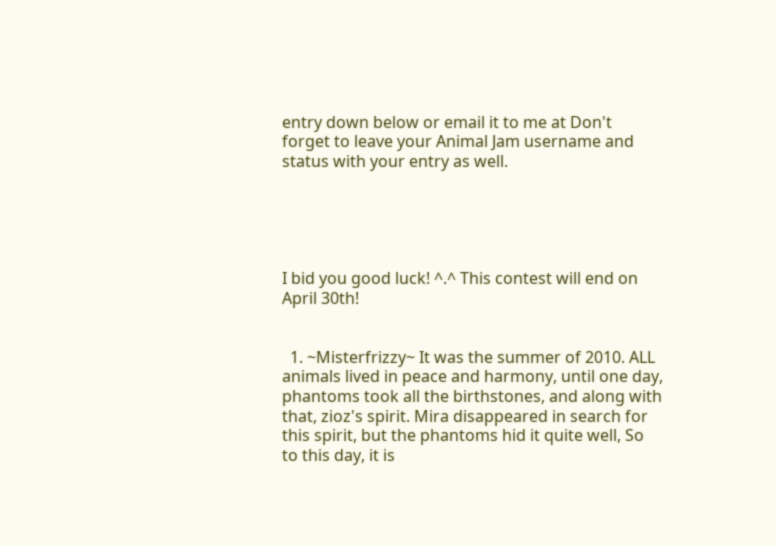entry down below or email it to me at Don't forget to leave your Animal Jam username and status with your entry as well.





I bid you good luck! ^.^ This contest will end on April 30th!


  1. ~Misterfrizzy~ It was the summer of 2010. ALL animals lived in peace and harmony, until one day, phantoms took all the birthstones, and along with that, zioz's spirit. Mira disappeared in search for this spirit, but the phantoms hid it quite well, So to this day, it is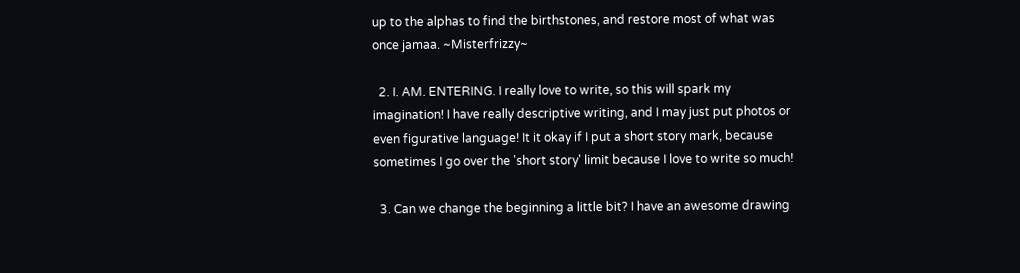up to the alphas to find the birthstones, and restore most of what was once jamaa. ~Misterfrizzy~

  2. I. AM. ENTERING. I really love to write, so this will spark my imagination! I have really descriptive writing, and I may just put photos or even figurative language! It it okay if I put a short story mark, because sometimes I go over the 'short story' limit because I love to write so much!

  3. Can we change the beginning a little bit? I have an awesome drawing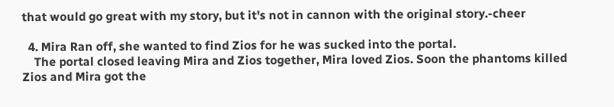that would go great with my story, but it's not in cannon with the original story.-cheer

  4. Mira Ran off, she wanted to find Zios for he was sucked into the portal.
    The portal closed leaving Mira and Zios together, Mira loved Zios. Soon the phantoms killed Zios and Mira got the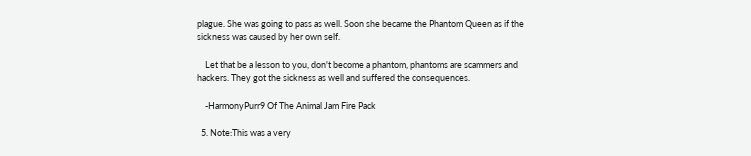plague. She was going to pass as well. Soon she became the Phantom Queen as if the sickness was caused by her own self.

    Let that be a lesson to you, don't become a phantom, phantoms are scammers and hackers. They got the sickness as well and suffered the consequences.

    -HarmonyPurr9 Of The Animal Jam Fire Pack

  5. Note:This was a very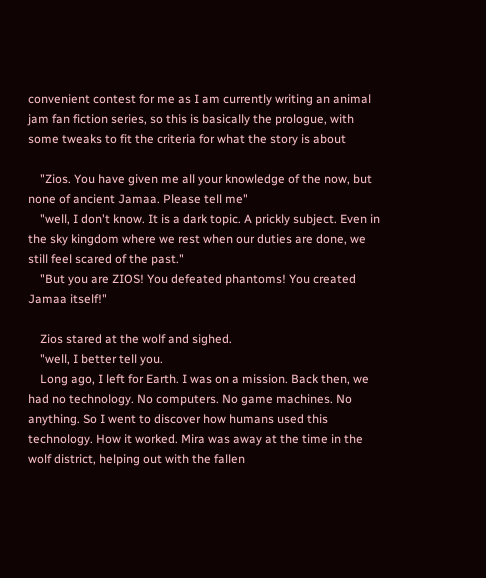convenient contest for me as I am currently writing an animal jam fan fiction series, so this is basically the prologue, with some tweaks to fit the criteria for what the story is about

    "Zios. You have given me all your knowledge of the now, but none of ancient Jamaa. Please tell me"
    "well, I don't know. It is a dark topic. A prickly subject. Even in the sky kingdom where we rest when our duties are done, we still feel scared of the past."
    "But you are ZIOS! You defeated phantoms! You created Jamaa itself!"

    Zios stared at the wolf and sighed.
    "well, I better tell you.
    Long ago, I left for Earth. I was on a mission. Back then, we had no technology. No computers. No game machines. No anything. So I went to discover how humans used this technology. How it worked. Mira was away at the time in the wolf district, helping out with the fallen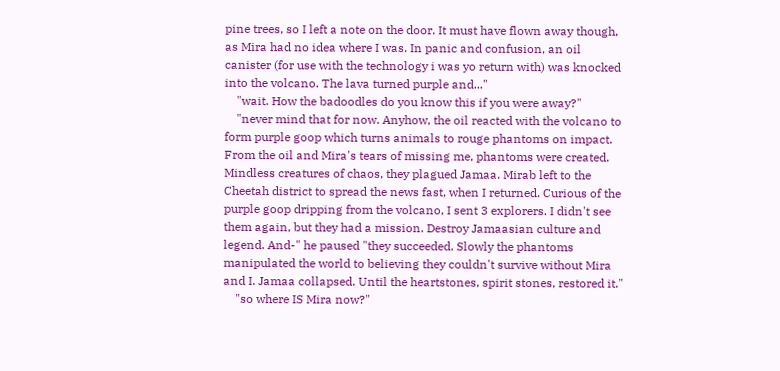pine trees, so I left a note on the door. It must have flown away though, as Mira had no idea where I was. In panic and confusion, an oil canister (for use with the technology i was yo return with) was knocked into the volcano. The lava turned purple and..."
    "wait. How the badoodles do you know this if you were away?"
    "never mind that for now. Anyhow, the oil reacted with the volcano to form purple goop which turns animals to rouge phantoms on impact. From the oil and Mira's tears of missing me, phantoms were created. Mindless creatures of chaos, they plagued Jamaa. Mirab left to the Cheetah district to spread the news fast, when I returned. Curious of the purple goop dripping from the volcano, I sent 3 explorers. I didn't see them again, but they had a mission. Destroy Jamaasian culture and legend. And-" he paused "they succeeded. Slowly the phantoms manipulated the world to believing they couldn't survive without Mira and I. Jamaa collapsed. Until the heartstones, spirit stones, restored it."
    "so where IS Mira now?"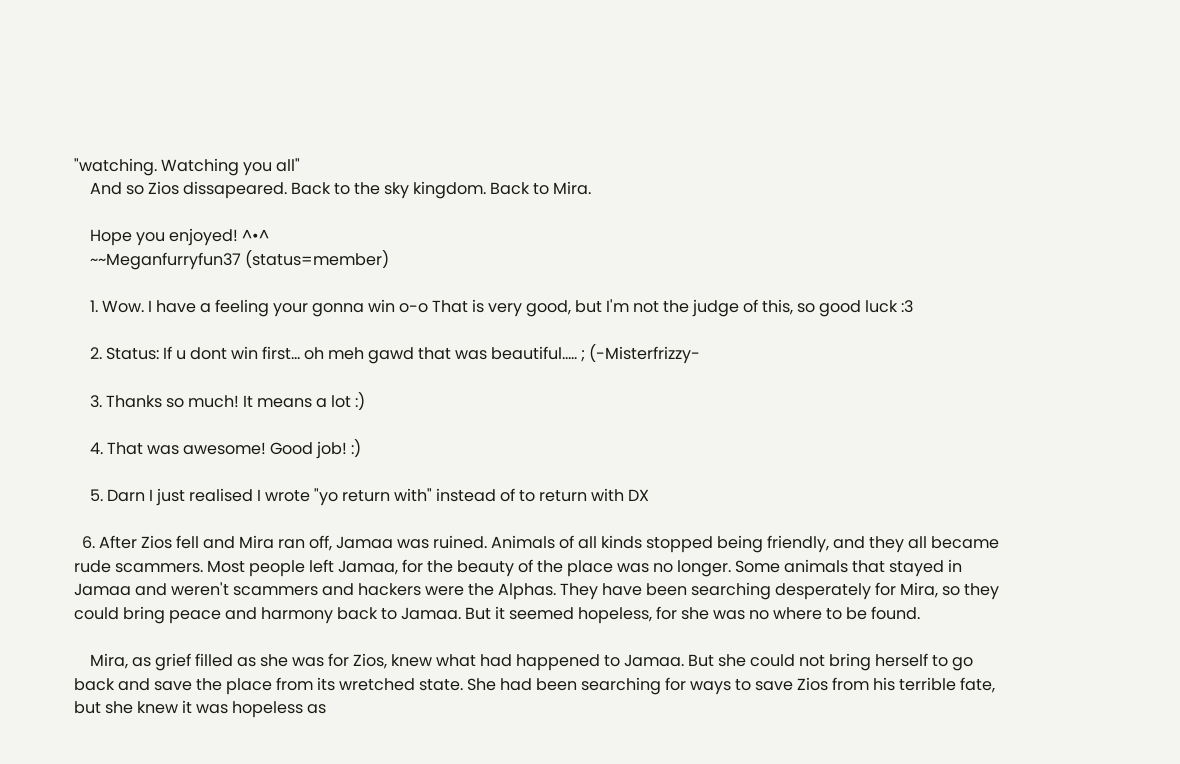"watching. Watching you all"
    And so Zios dissapeared. Back to the sky kingdom. Back to Mira.

    Hope you enjoyed! ^•^
    ~~Meganfurryfun37 (status=member)

    1. Wow. I have a feeling your gonna win o-o That is very good, but I'm not the judge of this, so good luck :3

    2. Status: If u dont win first... oh meh gawd that was beautiful..... ; (-Misterfrizzy-

    3. Thanks so much! It means a lot :)

    4. That was awesome! Good job! :)

    5. Darn I just realised I wrote "yo return with" instead of to return with DX

  6. After Zios fell and Mira ran off, Jamaa was ruined. Animals of all kinds stopped being friendly, and they all became rude scammers. Most people left Jamaa, for the beauty of the place was no longer. Some animals that stayed in Jamaa and weren't scammers and hackers were the Alphas. They have been searching desperately for Mira, so they could bring peace and harmony back to Jamaa. But it seemed hopeless, for she was no where to be found.

    Mira, as grief filled as she was for Zios, knew what had happened to Jamaa. But she could not bring herself to go back and save the place from its wretched state. She had been searching for ways to save Zios from his terrible fate, but she knew it was hopeless as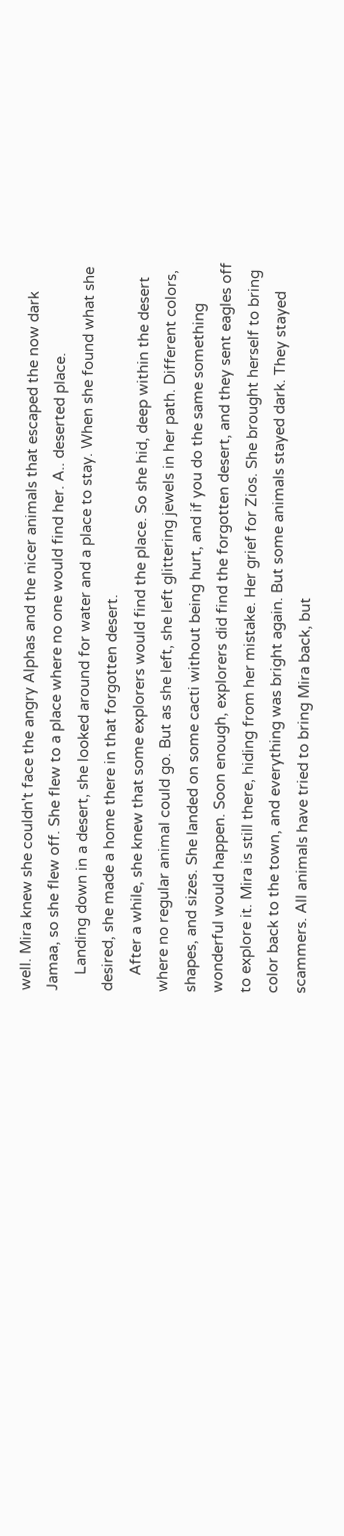well. Mira knew she couldn't face the angry Alphas and the nicer animals that escaped the now dark Jamaa, so she flew off. She flew to a place where no one would find her. A.. deserted place.
    Landing down in a desert, she looked around for water and a place to stay. When she found what she desired, she made a home there in that forgotten desert.
    After a while, she knew that some explorers would find the place. So she hid, deep within the desert where no regular animal could go. But as she left, she left glittering jewels in her path. Different colors, shapes, and sizes. She landed on some cacti without being hurt, and if you do the same something wonderful would happen. Soon enough, explorers did find the forgotten desert, and they sent eagles off to explore it. Mira is still there, hiding from her mistake. Her grief for Zios. She brought herself to bring color back to the town, and everything was bright again. But some animals stayed dark. They stayed scammers. All animals have tried to bring Mira back, but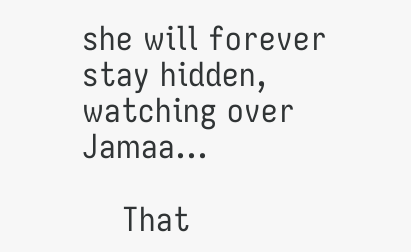she will forever stay hidden, watching over Jamaa...

    That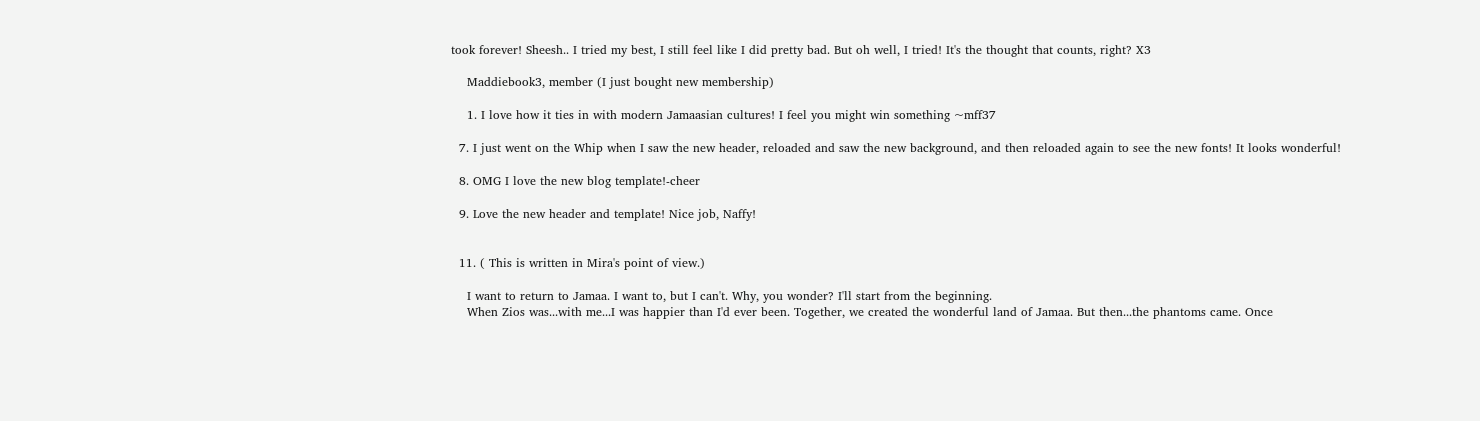took forever! Sheesh.. I tried my best, I still feel like I did pretty bad. But oh well, I tried! It's the thought that counts, right? X3

    Maddiebook3, member (I just bought new membership)

    1. I love how it ties in with modern Jamaasian cultures! I feel you might win something ~mff37

  7. I just went on the Whip when I saw the new header, reloaded and saw the new background, and then reloaded again to see the new fonts! It looks wonderful!

  8. OMG I love the new blog template!-cheer

  9. Love the new header and template! Nice job, Naffy!


  11. ( This is written in Mira's point of view.)

    I want to return to Jamaa. I want to, but I can't. Why, you wonder? I'll start from the beginning.
    When Zios was...with me...I was happier than I'd ever been. Together, we created the wonderful land of Jamaa. But then...the phantoms came. Once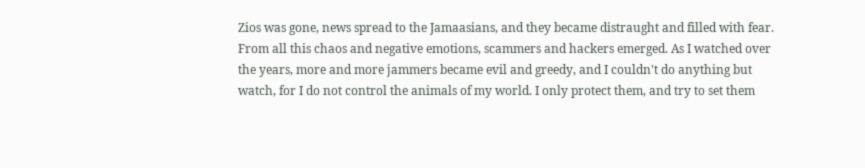Zios was gone, news spread to the Jamaasians, and they became distraught and filled with fear. From all this chaos and negative emotions, scammers and hackers emerged. As I watched over the years, more and more jammers became evil and greedy, and I couldn't do anything but watch, for I do not control the animals of my world. I only protect them, and try to set them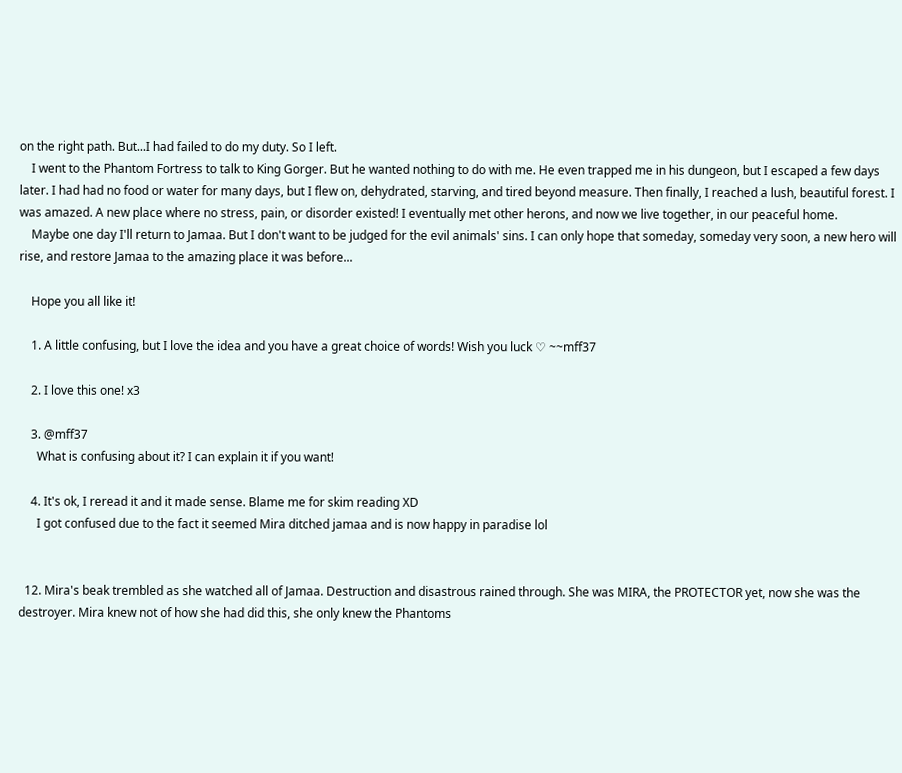on the right path. But...I had failed to do my duty. So I left.
    I went to the Phantom Fortress to talk to King Gorger. But he wanted nothing to do with me. He even trapped me in his dungeon, but I escaped a few days later. I had had no food or water for many days, but I flew on, dehydrated, starving, and tired beyond measure. Then finally, I reached a lush, beautiful forest. I was amazed. A new place where no stress, pain, or disorder existed! I eventually met other herons, and now we live together, in our peaceful home.
    Maybe one day I'll return to Jamaa. But I don't want to be judged for the evil animals' sins. I can only hope that someday, someday very soon, a new hero will rise, and restore Jamaa to the amazing place it was before...

    Hope you all like it!

    1. A little confusing, but I love the idea and you have a great choice of words! Wish you luck ♡ ~~mff37

    2. I love this one! x3

    3. @mff37
      What is confusing about it? I can explain it if you want!

    4. It's ok, I reread it and it made sense. Blame me for skim reading XD
      I got confused due to the fact it seemed Mira ditched jamaa and is now happy in paradise lol


  12. Mira's beak trembled as she watched all of Jamaa. Destruction and disastrous rained through. She was MIRA, the PROTECTOR yet, now she was the destroyer. Mira knew not of how she had did this, she only knew the Phantoms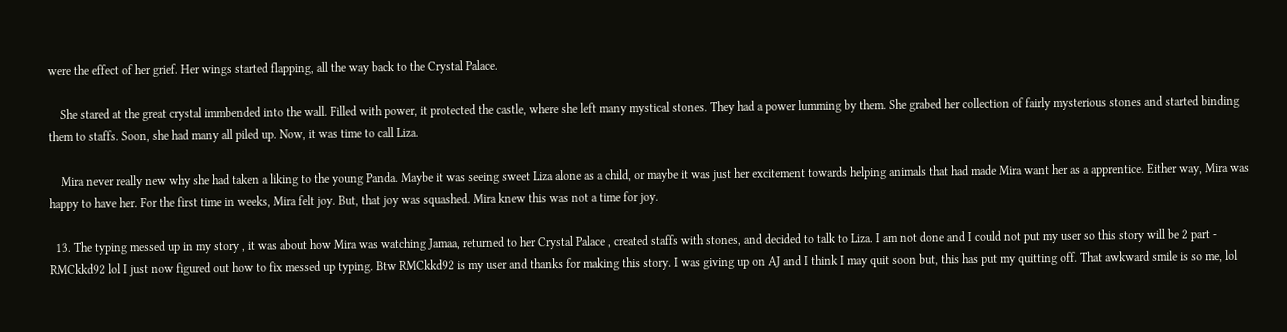were the effect of her grief. Her wings started flapping, all the way back to the Crystal Palace.

    She stared at the great crystal immbended into the wall. Filled with power, it protected the castle, where she left many mystical stones. They had a power lumming by them. She grabed her collection of fairly mysterious stones and started binding them to staffs. Soon, she had many all piled up. Now, it was time to call Liza.

    Mira never really new why she had taken a liking to the young Panda. Maybe it was seeing sweet Liza alone as a child, or maybe it was just her excitement towards helping animals that had made Mira want her as a apprentice. Either way, Mira was happy to have her. For the first time in weeks, Mira felt joy. But, that joy was squashed. Mira knew this was not a time for joy.

  13. The typing messed up in my story , it was about how Mira was watching Jamaa, returned to her Crystal Palace , created staffs with stones, and decided to talk to Liza. I am not done and I could not put my user so this story will be 2 part - RMCkkd92 lol I just now figured out how to fix messed up typing. Btw RMCkkd92 is my user and thanks for making this story. I was giving up on AJ and I think I may quit soon but, this has put my quitting off. That awkward smile is so me, lol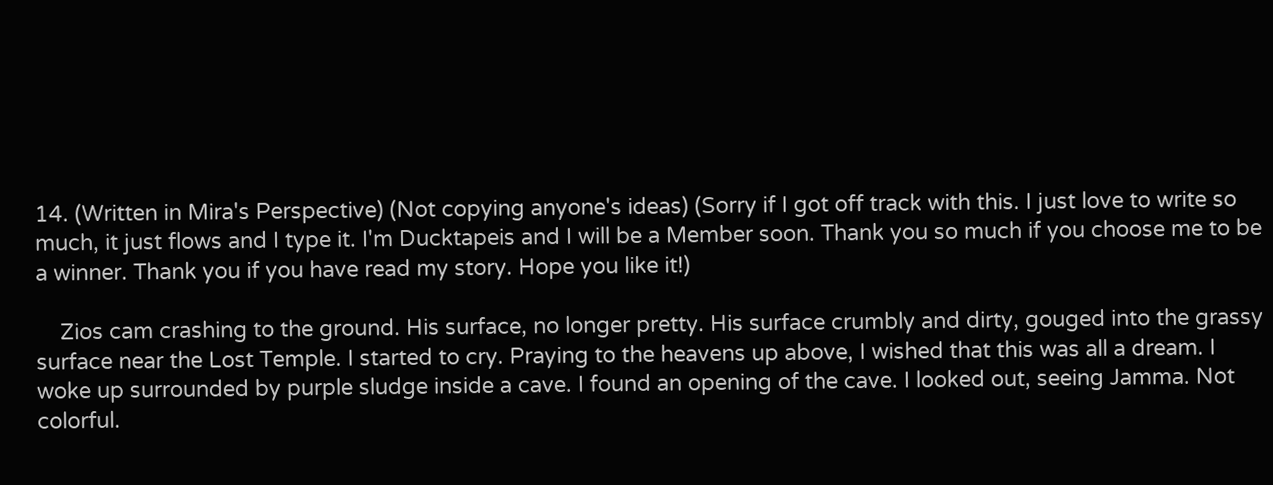14. (Written in Mira's Perspective) (Not copying anyone's ideas) (Sorry if I got off track with this. I just love to write so much, it just flows and I type it. I'm Ducktapeis and I will be a Member soon. Thank you so much if you choose me to be a winner. Thank you if you have read my story. Hope you like it!)

    Zios cam crashing to the ground. His surface, no longer pretty. His surface crumbly and dirty, gouged into the grassy surface near the Lost Temple. I started to cry. Praying to the heavens up above, I wished that this was all a dream. I woke up surrounded by purple sludge inside a cave. I found an opening of the cave. I looked out, seeing Jamma. Not colorful.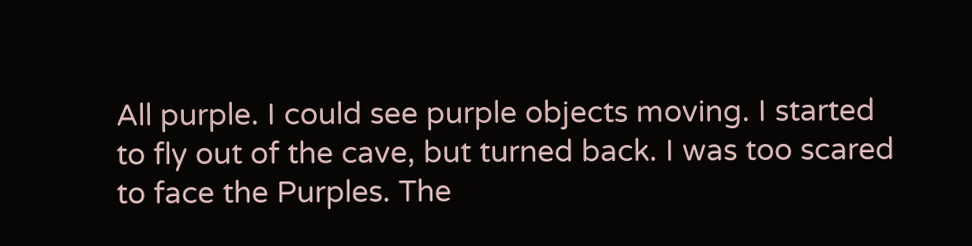All purple. I could see purple objects moving. I started to fly out of the cave, but turned back. I was too scared to face the Purples. The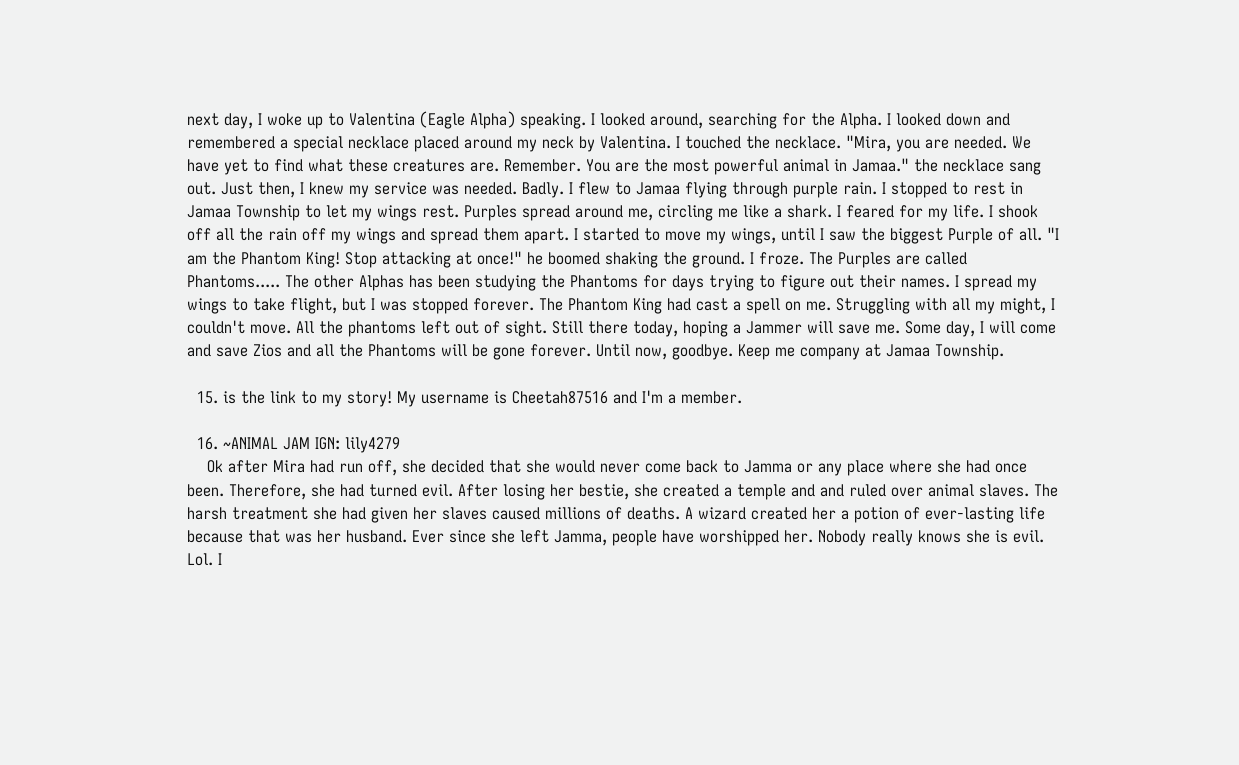next day, I woke up to Valentina (Eagle Alpha) speaking. I looked around, searching for the Alpha. I looked down and remembered a special necklace placed around my neck by Valentina. I touched the necklace. "Mira, you are needed. We have yet to find what these creatures are. Remember. You are the most powerful animal in Jamaa." the necklace sang out. Just then, I knew my service was needed. Badly. I flew to Jamaa flying through purple rain. I stopped to rest in Jamaa Township to let my wings rest. Purples spread around me, circling me like a shark. I feared for my life. I shook off all the rain off my wings and spread them apart. I started to move my wings, until I saw the biggest Purple of all. "I am the Phantom King! Stop attacking at once!" he boomed shaking the ground. I froze. The Purples are called Phantoms..... The other Alphas has been studying the Phantoms for days trying to figure out their names. I spread my wings to take flight, but I was stopped forever. The Phantom King had cast a spell on me. Struggling with all my might, I couldn't move. All the phantoms left out of sight. Still there today, hoping a Jammer will save me. Some day, I will come and save Zios and all the Phantoms will be gone forever. Until now, goodbye. Keep me company at Jamaa Township.

  15. is the link to my story! My username is Cheetah87516 and I'm a member.

  16. ~ANIMAL JAM IGN: lily4279
    Ok after Mira had run off, she decided that she would never come back to Jamma or any place where she had once been. Therefore, she had turned evil. After losing her bestie, she created a temple and and ruled over animal slaves. The harsh treatment she had given her slaves caused millions of deaths. A wizard created her a potion of ever-lasting life because that was her husband. Ever since she left Jamma, people have worshipped her. Nobody really knows she is evil. Lol. I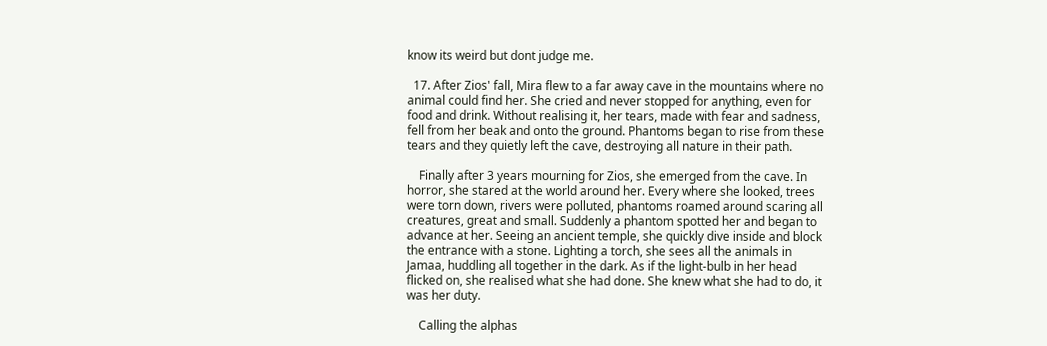know its weird but dont judge me.

  17. After Zios' fall, Mira flew to a far away cave in the mountains where no animal could find her. She cried and never stopped for anything, even for food and drink. Without realising it, her tears, made with fear and sadness, fell from her beak and onto the ground. Phantoms began to rise from these tears and they quietly left the cave, destroying all nature in their path.

    Finally after 3 years mourning for Zios, she emerged from the cave. In horror, she stared at the world around her. Every where she looked, trees were torn down, rivers were polluted, phantoms roamed around scaring all creatures, great and small. Suddenly a phantom spotted her and began to advance at her. Seeing an ancient temple, she quickly dive inside and block the entrance with a stone. Lighting a torch, she sees all the animals in Jamaa, huddling all together in the dark. As if the light-bulb in her head flicked on, she realised what she had done. She knew what she had to do, it was her duty.

    Calling the alphas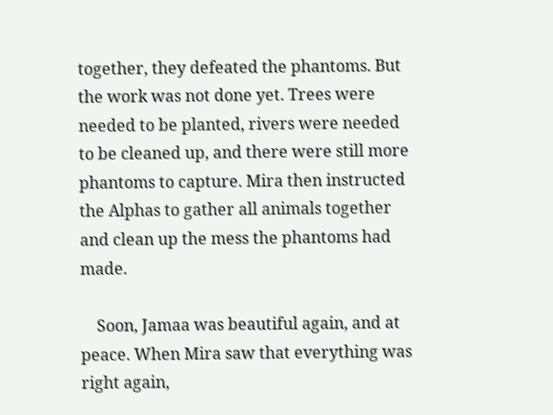together, they defeated the phantoms. But the work was not done yet. Trees were needed to be planted, rivers were needed to be cleaned up, and there were still more phantoms to capture. Mira then instructed the Alphas to gather all animals together and clean up the mess the phantoms had made.

    Soon, Jamaa was beautiful again, and at peace. When Mira saw that everything was right again,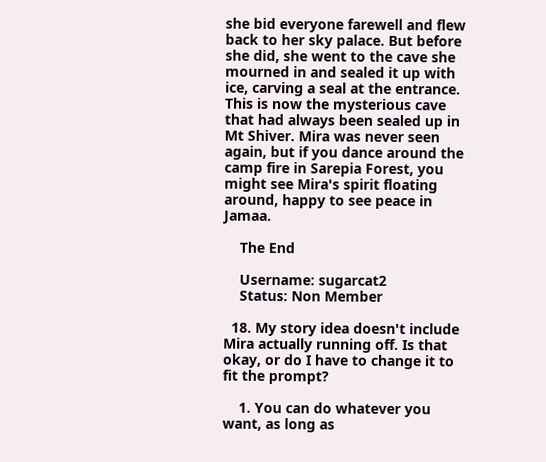she bid everyone farewell and flew back to her sky palace. But before she did, she went to the cave she mourned in and sealed it up with ice, carving a seal at the entrance. This is now the mysterious cave that had always been sealed up in Mt Shiver. Mira was never seen again, but if you dance around the camp fire in Sarepia Forest, you might see Mira's spirit floating around, happy to see peace in Jamaa.

    The End

    Username: sugarcat2
    Status: Non Member

  18. My story idea doesn't include Mira actually running off. Is that okay, or do I have to change it to fit the prompt?

    1. You can do whatever you want, as long as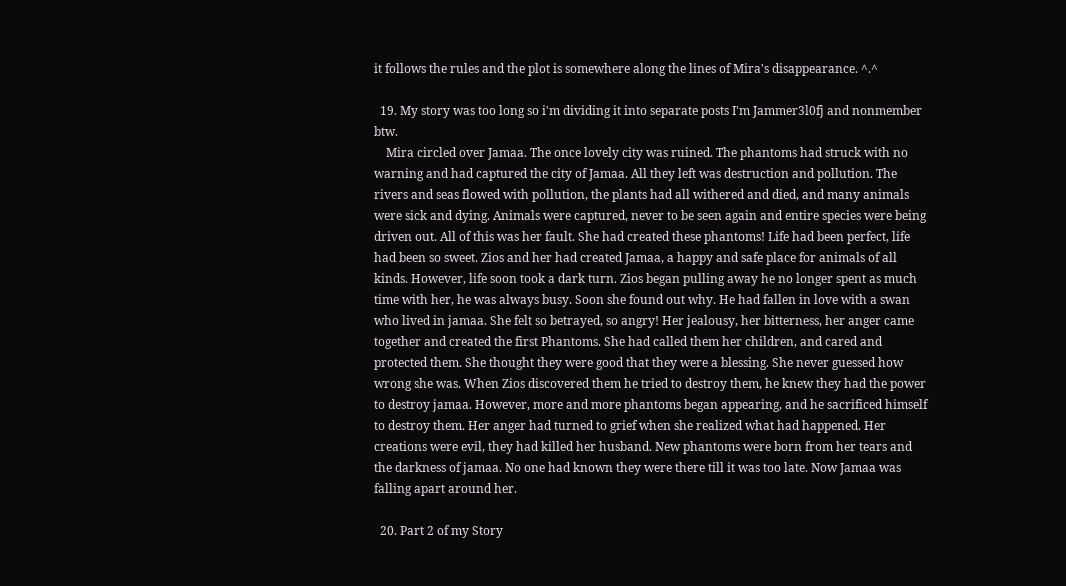it follows the rules and the plot is somewhere along the lines of Mira's disappearance. ^.^

  19. My story was too long so i'm dividing it into separate posts I'm Jammer3l0fj and nonmember btw.
    Mira circled over Jamaa. The once lovely city was ruined. The phantoms had struck with no warning and had captured the city of Jamaa. All they left was destruction and pollution. The rivers and seas flowed with pollution, the plants had all withered and died, and many animals were sick and dying. Animals were captured, never to be seen again and entire species were being driven out. All of this was her fault. She had created these phantoms! Life had been perfect, life had been so sweet. Zios and her had created Jamaa, a happy and safe place for animals of all kinds. However, life soon took a dark turn. Zios began pulling away he no longer spent as much time with her, he was always busy. Soon she found out why. He had fallen in love with a swan who lived in jamaa. She felt so betrayed, so angry! Her jealousy, her bitterness, her anger came together and created the first Phantoms. She had called them her children, and cared and protected them. She thought they were good that they were a blessing. She never guessed how wrong she was. When Zios discovered them he tried to destroy them, he knew they had the power to destroy jamaa. However, more and more phantoms began appearing, and he sacrificed himself to destroy them. Her anger had turned to grief when she realized what had happened. Her creations were evil, they had killed her husband. New phantoms were born from her tears and the darkness of jamaa. No one had known they were there till it was too late. Now Jamaa was falling apart around her.

  20. Part 2 of my Story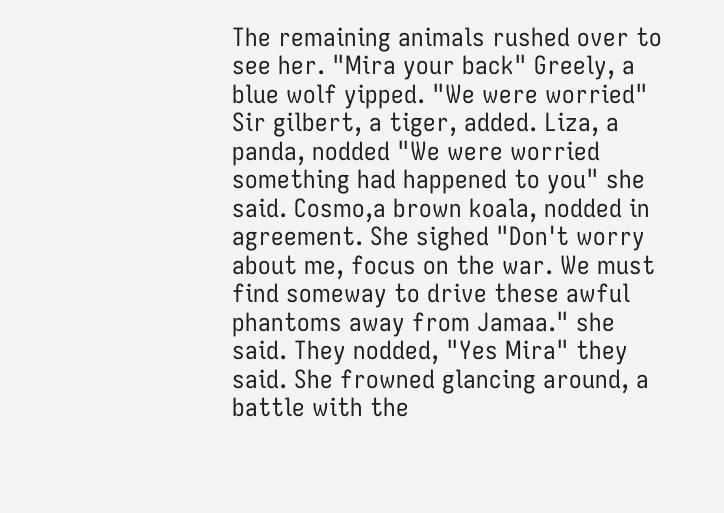The remaining animals rushed over to see her. "Mira your back" Greely, a blue wolf yipped. "We were worried" Sir gilbert, a tiger, added. Liza, a panda, nodded "We were worried something had happened to you" she said. Cosmo,a brown koala, nodded in agreement. She sighed "Don't worry about me, focus on the war. We must find someway to drive these awful phantoms away from Jamaa." she said. They nodded, "Yes Mira" they said. She frowned glancing around, a battle with the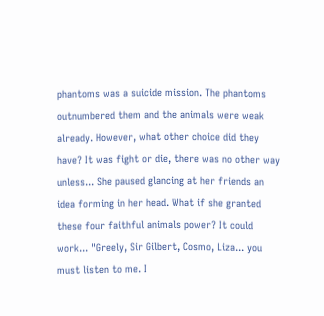phantoms was a suicide mission. The phantoms outnumbered them and the animals were weak already. However, what other choice did they have? It was fight or die, there was no other way unless... She paused glancing at her friends an idea forming in her head. What if she granted these four faithful animals power? It could work... "Greely, Sir Gilbert, Cosmo, Liza... you must listen to me. I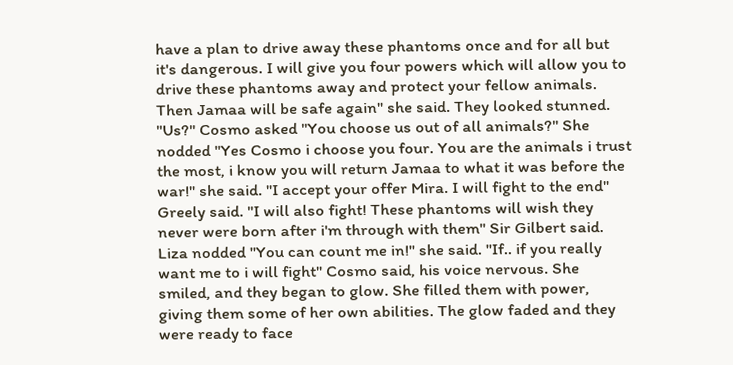have a plan to drive away these phantoms once and for all but it's dangerous. I will give you four powers which will allow you to drive these phantoms away and protect your fellow animals. Then Jamaa will be safe again" she said. They looked stunned. "Us?" Cosmo asked "You choose us out of all animals?" She nodded "Yes Cosmo i choose you four. You are the animals i trust the most, i know you will return Jamaa to what it was before the war!" she said. "I accept your offer Mira. I will fight to the end" Greely said. "I will also fight! These phantoms will wish they never were born after i'm through with them" Sir Gilbert said. Liza nodded "You can count me in!" she said. "If.. if you really want me to i will fight" Cosmo said, his voice nervous. She smiled, and they began to glow. She filled them with power, giving them some of her own abilities. The glow faded and they were ready to face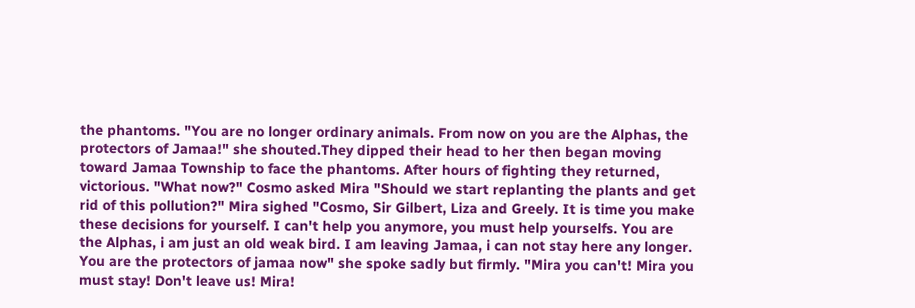the phantoms. "You are no longer ordinary animals. From now on you are the Alphas, the protectors of Jamaa!" she shouted.They dipped their head to her then began moving toward Jamaa Township to face the phantoms. After hours of fighting they returned, victorious. "What now?" Cosmo asked Mira "Should we start replanting the plants and get rid of this pollution?" Mira sighed "Cosmo, Sir Gilbert, Liza and Greely. It is time you make these decisions for yourself. I can't help you anymore, you must help yourselfs. You are the Alphas, i am just an old weak bird. I am leaving Jamaa, i can not stay here any longer. You are the protectors of jamaa now" she spoke sadly but firmly. "Mira you can't! Mira you must stay! Don't leave us! Mira!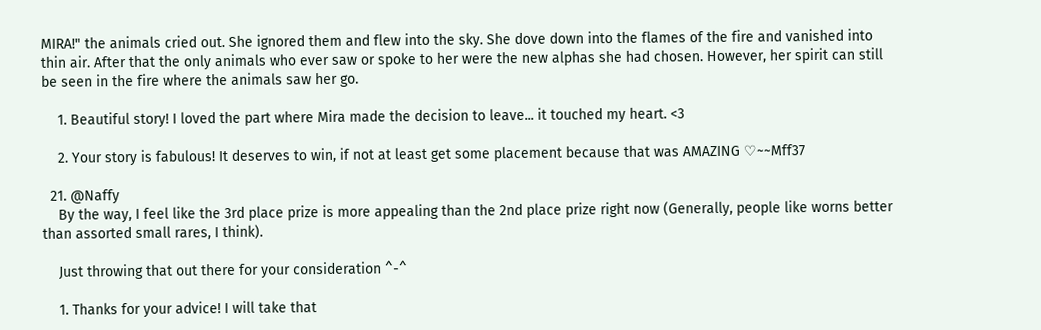MIRA!" the animals cried out. She ignored them and flew into the sky. She dove down into the flames of the fire and vanished into thin air. After that the only animals who ever saw or spoke to her were the new alphas she had chosen. However, her spirit can still be seen in the fire where the animals saw her go.

    1. Beautiful story! I loved the part where Mira made the decision to leave... it touched my heart. <3

    2. Your story is fabulous! It deserves to win, if not at least get some placement because that was AMAZING ♡~~Mff37

  21. @Naffy
    By the way, I feel like the 3rd place prize is more appealing than the 2nd place prize right now (Generally, people like worns better than assorted small rares, I think).

    Just throwing that out there for your consideration ^-^

    1. Thanks for your advice! I will take that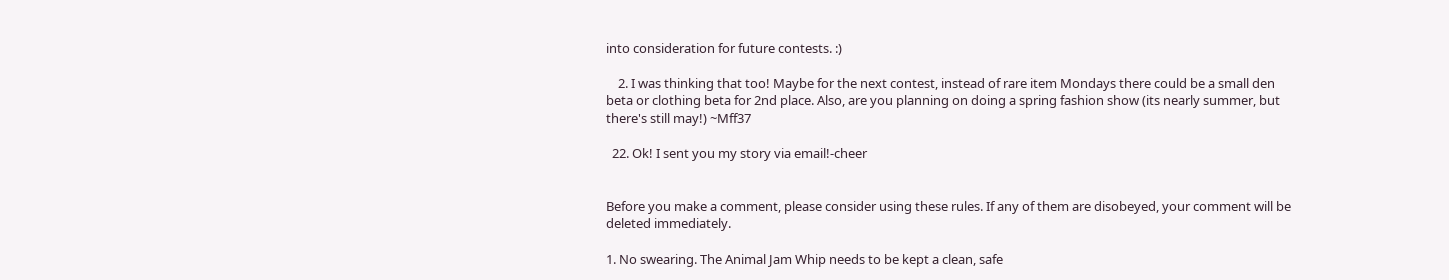into consideration for future contests. :)

    2. I was thinking that too! Maybe for the next contest, instead of rare item Mondays there could be a small den beta or clothing beta for 2nd place. Also, are you planning on doing a spring fashion show (its nearly summer, but there's still may!) ~Mff37

  22. Ok! I sent you my story via email!-cheer


Before you make a comment, please consider using these rules. If any of them are disobeyed, your comment will be deleted immediately.

1. No swearing. The Animal Jam Whip needs to be kept a clean, safe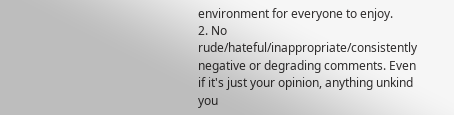environment for everyone to enjoy.
2. No rude/hateful/inappropriate/consistently negative or degrading comments. Even if it's just your opinion, anything unkind you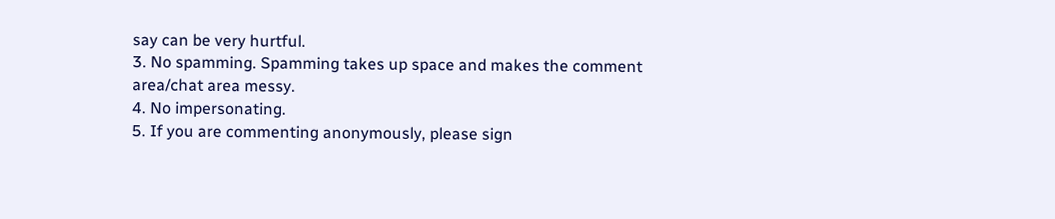say can be very hurtful.
3. No spamming. Spamming takes up space and makes the comment area/chat area messy.
4. No impersonating.
5. If you are commenting anonymously, please sign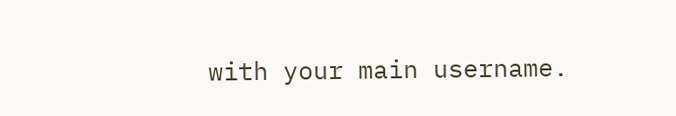with your main username.